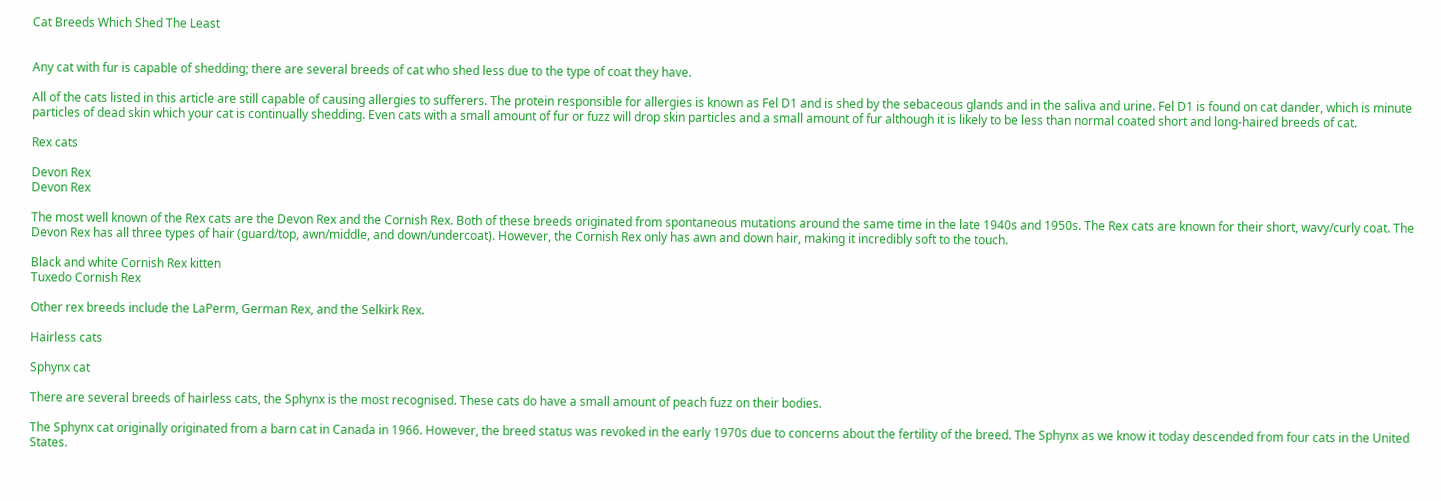Cat Breeds Which Shed The Least


Any cat with fur is capable of shedding; there are several breeds of cat who shed less due to the type of coat they have.

All of the cats listed in this article are still capable of causing allergies to sufferers. The protein responsible for allergies is known as Fel D1 and is shed by the sebaceous glands and in the saliva and urine. Fel D1 is found on cat dander, which is minute particles of dead skin which your cat is continually shedding. Even cats with a small amount of fur or fuzz will drop skin particles and a small amount of fur although it is likely to be less than normal coated short and long-haired breeds of cat.

Rex cats

Devon Rex
Devon Rex

The most well known of the Rex cats are the Devon Rex and the Cornish Rex. Both of these breeds originated from spontaneous mutations around the same time in the late 1940s and 1950s. The Rex cats are known for their short, wavy/curly coat. The Devon Rex has all three types of hair (guard/top, awn/middle, and down/undercoat). However, the Cornish Rex only has awn and down hair, making it incredibly soft to the touch.

Black and white Cornish Rex kitten
Tuxedo Cornish Rex

Other rex breeds include the LaPerm, German Rex, and the Selkirk Rex.

Hairless cats

Sphynx cat

There are several breeds of hairless cats, the Sphynx is the most recognised. These cats do have a small amount of peach fuzz on their bodies.

The Sphynx cat originally originated from a barn cat in Canada in 1966. However, the breed status was revoked in the early 1970s due to concerns about the fertility of the breed. The Sphynx as we know it today descended from four cats in the United States.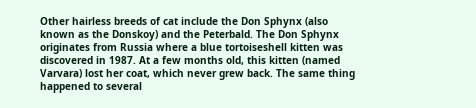Other hairless breeds of cat include the Don Sphynx (also known as the Donskoy) and the Peterbald. The Don Sphynx originates from Russia where a blue tortoiseshell kitten was discovered in 1987. At a few months old, this kitten (named Varvara) lost her coat, which never grew back. The same thing happened to several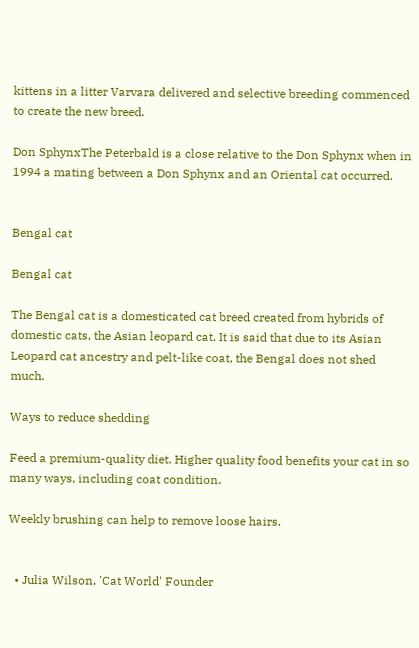kittens in a litter Varvara delivered and selective breeding commenced to create the new breed.

Don SphynxThe Peterbald is a close relative to the Don Sphynx when in 1994 a mating between a Don Sphynx and an Oriental cat occurred.


Bengal cat

Bengal cat

The Bengal cat is a domesticated cat breed created from hybrids of domestic cats, the Asian leopard cat. It is said that due to its Asian Leopard cat ancestry and pelt-like coat, the Bengal does not shed much.

Ways to reduce shedding

Feed a premium-quality diet. Higher quality food benefits your cat in so many ways, including coat condition.

Weekly brushing can help to remove loose hairs.


  • Julia Wilson, 'Cat World' Founder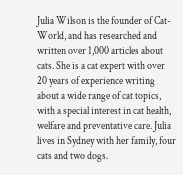Julia Wilson is the founder of Cat-World, and has researched and written over 1,000 articles about cats. She is a cat expert with over 20 years of experience writing about a wide range of cat topics, with a special interest in cat health, welfare and preventative care. Julia lives in Sydney with her family, four cats and two dogs.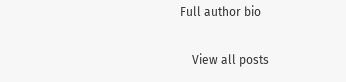Full author bio

    View all posts